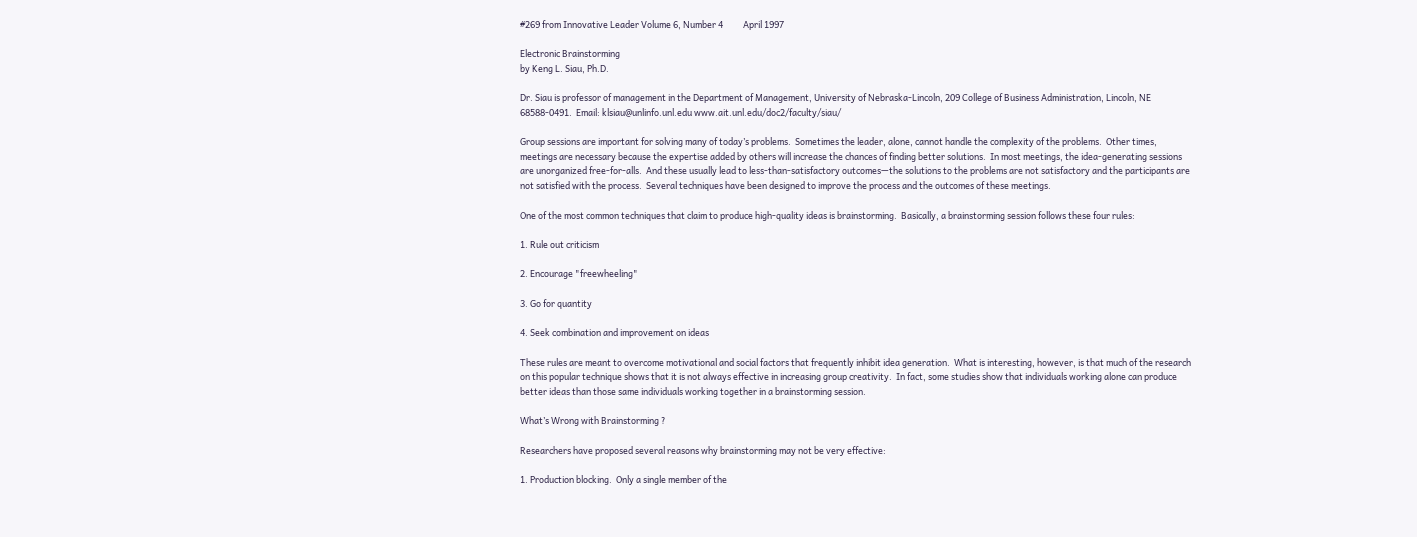#269 from Innovative Leader Volume 6, Number 4          April 1997

Electronic Brainstorming
by Keng L. Siau, Ph.D.

Dr. Siau is professor of management in the Department of Management, University of Nebraska-Lincoln, 209 College of Business Administration, Lincoln, NE 68588-0491.  Email: klsiau@unlinfo.unl.edu www.ait.unl.edu/doc2/faculty/siau/

Group sessions are important for solving many of today’s problems.  Sometimes the leader, alone, cannot handle the complexity of the problems.  Other times, meetings are necessary because the expertise added by others will increase the chances of finding better solutions.  In most meetings, the idea-generating sessions are unorganized free-for-alls.  And these usually lead to less-than-satisfactory outcomes—the solutions to the problems are not satisfactory and the participants are not satisfied with the process.  Several techniques have been designed to improve the process and the outcomes of these meetings.

One of the most common techniques that claim to produce high-quality ideas is brainstorming.  Basically, a brainstorming session follows these four rules:

1. Rule out criticism

2. Encourage "freewheeling"

3. Go for quantity

4. Seek combination and improvement on ideas

These rules are meant to overcome motivational and social factors that frequently inhibit idea generation.  What is interesting, however, is that much of the research on this popular technique shows that it is not always effective in increasing group creativity.  In fact, some studies show that individuals working alone can produce better ideas than those same individuals working together in a brainstorming session.

What’s Wrong with Brainstorming ?

Researchers have proposed several reasons why brainstorming may not be very effective:

1. Production blocking.  Only a single member of the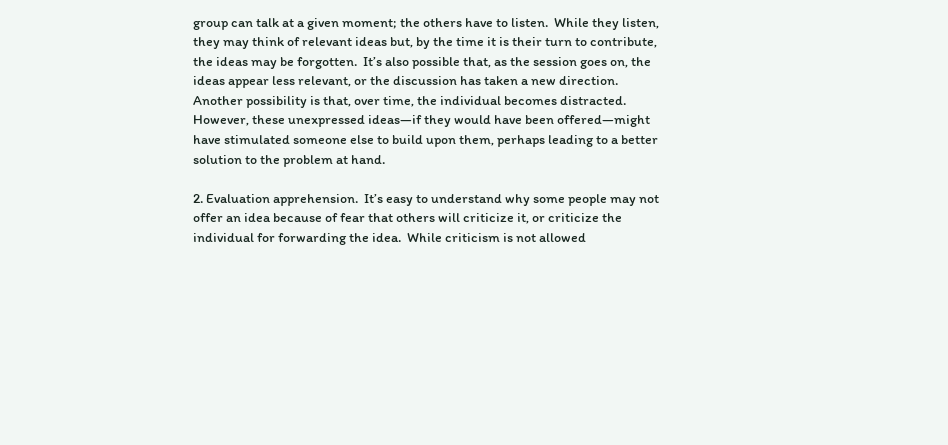group can talk at a given moment; the others have to listen.  While they listen, they may think of relevant ideas but, by the time it is their turn to contribute, the ideas may be forgotten.  It’s also possible that, as the session goes on, the ideas appear less relevant, or the discussion has taken a new direction.  Another possibility is that, over time, the individual becomes distracted.  However, these unexpressed ideas—if they would have been offered—might have stimulated someone else to build upon them, perhaps leading to a better solution to the problem at hand.

2. Evaluation apprehension.  It’s easy to understand why some people may not offer an idea because of fear that others will criticize it, or criticize the individual for forwarding the idea.  While criticism is not allowed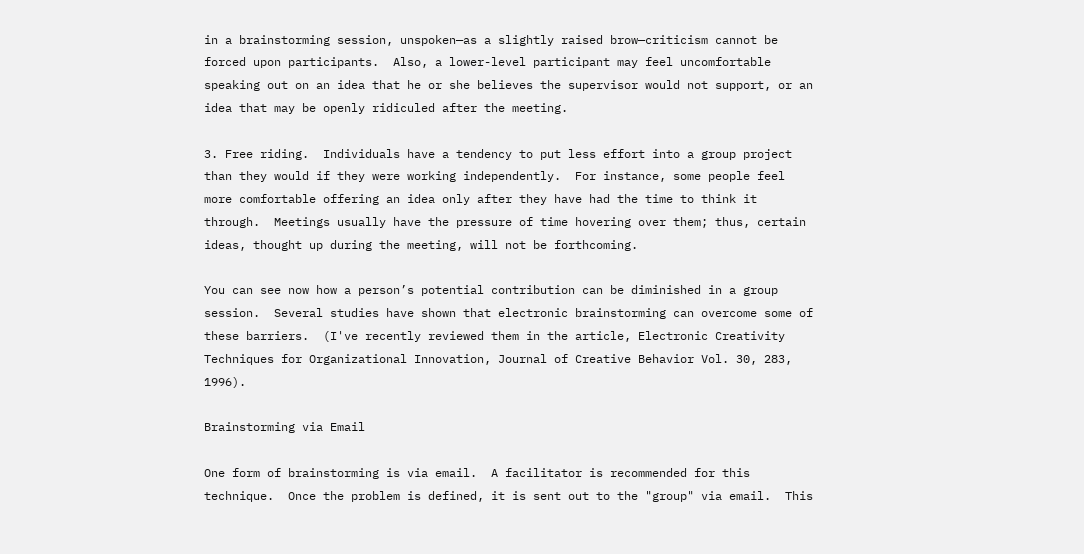in a brainstorming session, unspoken—as a slightly raised brow—criticism cannot be forced upon participants.  Also, a lower-level participant may feel uncomfortable speaking out on an idea that he or she believes the supervisor would not support, or an idea that may be openly ridiculed after the meeting.

3. Free riding.  Individuals have a tendency to put less effort into a group project than they would if they were working independently.  For instance, some people feel more comfortable offering an idea only after they have had the time to think it through.  Meetings usually have the pressure of time hovering over them; thus, certain ideas, thought up during the meeting, will not be forthcoming.

You can see now how a person’s potential contribution can be diminished in a group session.  Several studies have shown that electronic brainstorming can overcome some of these barriers.  (I've recently reviewed them in the article, Electronic Creativity Techniques for Organizational Innovation, Journal of Creative Behavior Vol. 30, 283, 1996).

Brainstorming via Email

One form of brainstorming is via email.  A facilitator is recommended for this technique.  Once the problem is defined, it is sent out to the "group" via email.  This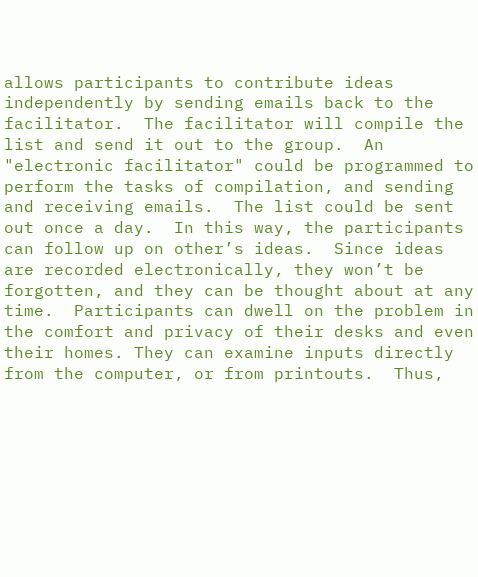allows participants to contribute ideas independently by sending emails back to the facilitator.  The facilitator will compile the list and send it out to the group.  An "electronic facilitator" could be programmed to perform the tasks of compilation, and sending and receiving emails.  The list could be sent out once a day.  In this way, the participants can follow up on other’s ideas.  Since ideas are recorded electronically, they won’t be forgotten, and they can be thought about at any time.  Participants can dwell on the problem in the comfort and privacy of their desks and even their homes. They can examine inputs directly from the computer, or from printouts.  Thus,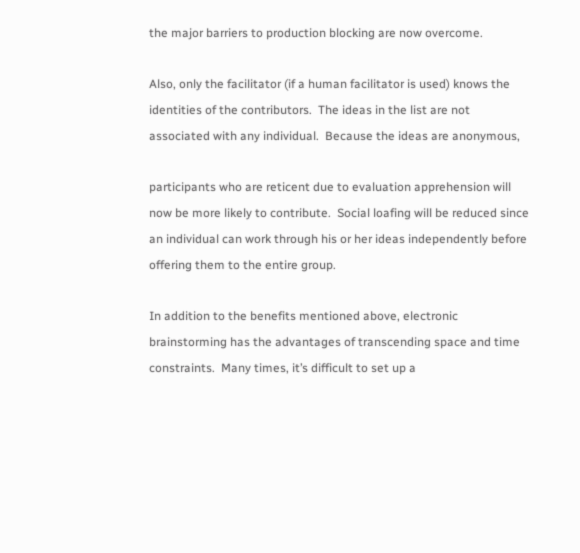the major barriers to production blocking are now overcome.

Also, only the facilitator (if a human facilitator is used) knows the identities of the contributors.  The ideas in the list are not associated with any individual.  Because the ideas are anonymous,

participants who are reticent due to evaluation apprehension will now be more likely to contribute.  Social loafing will be reduced since an individual can work through his or her ideas independently before offering them to the entire group.

In addition to the benefits mentioned above, electronic brainstorming has the advantages of transcending space and time constraints.  Many times, it’s difficult to set up a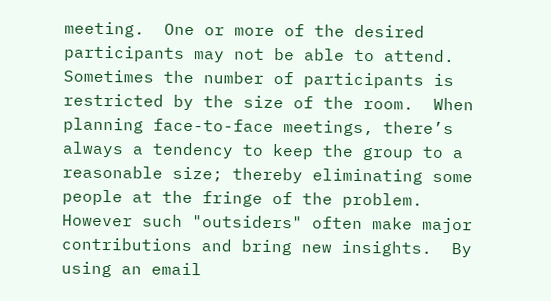meeting.  One or more of the desired participants may not be able to attend.  Sometimes the number of participants is restricted by the size of the room.  When planning face-to-face meetings, there’s always a tendency to keep the group to a reasonable size; thereby eliminating some people at the fringe of the problem.  However such "outsiders" often make major contributions and bring new insights.  By using an email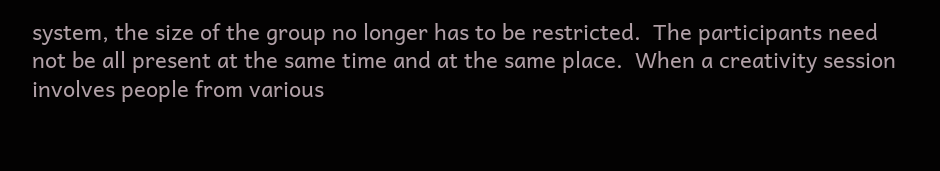system, the size of the group no longer has to be restricted.  The participants need not be all present at the same time and at the same place.  When a creativity session involves people from various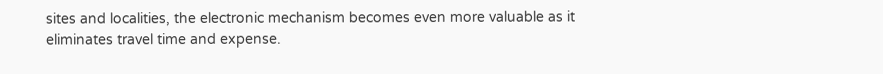sites and localities, the electronic mechanism becomes even more valuable as it eliminates travel time and expense.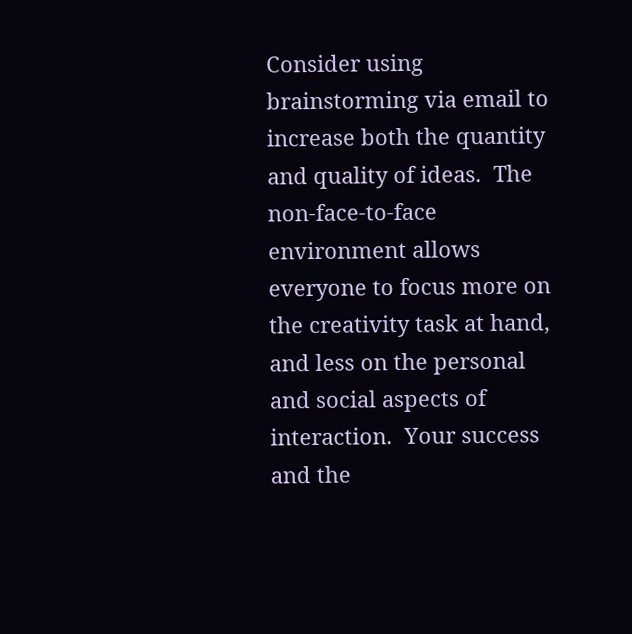Consider using brainstorming via email to increase both the quantity and quality of ideas.  The non-face-to-face environment allows everyone to focus more on the creativity task at hand, and less on the personal and social aspects of interaction.  Your success and the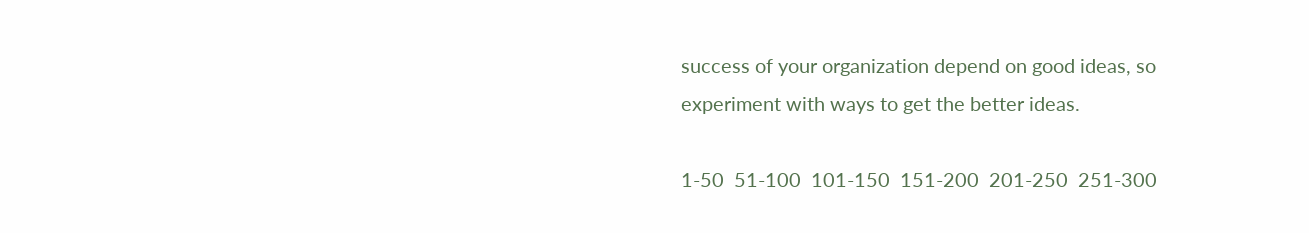success of your organization depend on good ideas, so experiment with ways to get the better ideas.

1-50  51-100  101-150  151-200  201-250  251-300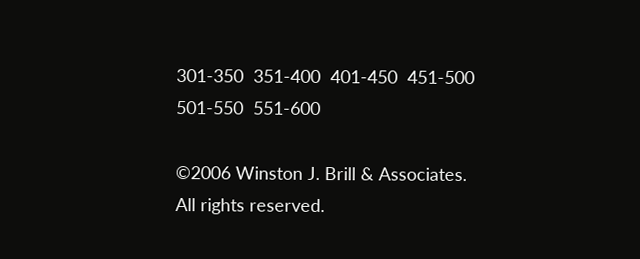301-350  351-400  401-450  451-500 501-550  551-600

©2006 Winston J. Brill & Associates. All rights reserved.